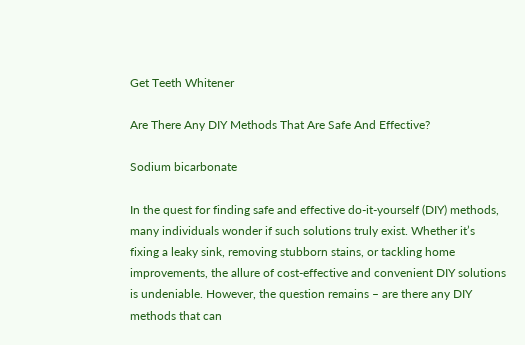Get Teeth Whitener

Are There Any DIY Methods That Are Safe And Effective?

Sodium bicarbonate

In the quest for finding safe and effective do-it-yourself (DIY) methods, many individuals wonder if such solutions truly exist. Whether it’s fixing a leaky sink, removing stubborn stains, or tackling home improvements, the allure of cost-effective and convenient DIY solutions is undeniable. However, the question remains – are there any DIY methods that can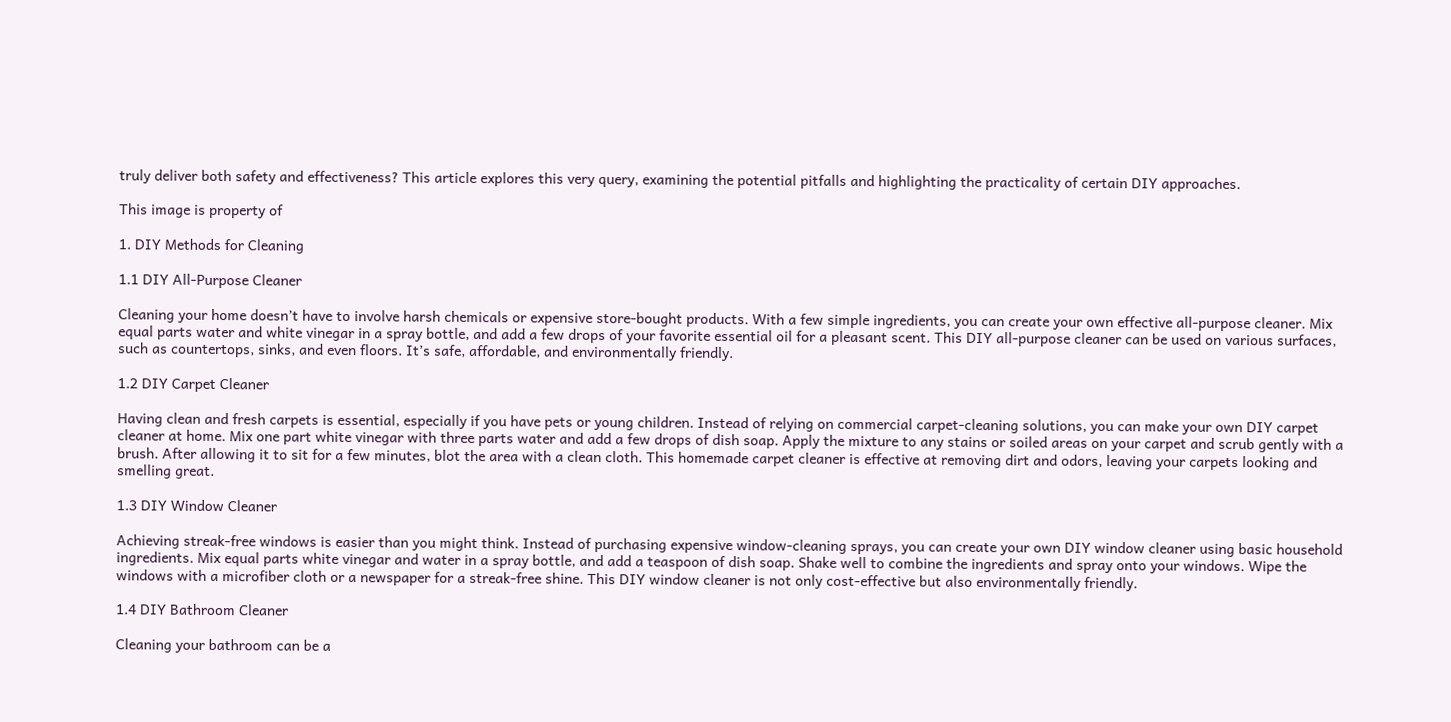truly deliver both safety and effectiveness? This article explores this very query, examining the potential pitfalls and highlighting the practicality of certain DIY approaches.

This image is property of

1. DIY Methods for Cleaning

1.1 DIY All-Purpose Cleaner

Cleaning your home doesn’t have to involve harsh chemicals or expensive store-bought products. With a few simple ingredients, you can create your own effective all-purpose cleaner. Mix equal parts water and white vinegar in a spray bottle, and add a few drops of your favorite essential oil for a pleasant scent. This DIY all-purpose cleaner can be used on various surfaces, such as countertops, sinks, and even floors. It’s safe, affordable, and environmentally friendly.

1.2 DIY Carpet Cleaner

Having clean and fresh carpets is essential, especially if you have pets or young children. Instead of relying on commercial carpet-cleaning solutions, you can make your own DIY carpet cleaner at home. Mix one part white vinegar with three parts water and add a few drops of dish soap. Apply the mixture to any stains or soiled areas on your carpet and scrub gently with a brush. After allowing it to sit for a few minutes, blot the area with a clean cloth. This homemade carpet cleaner is effective at removing dirt and odors, leaving your carpets looking and smelling great.

1.3 DIY Window Cleaner

Achieving streak-free windows is easier than you might think. Instead of purchasing expensive window-cleaning sprays, you can create your own DIY window cleaner using basic household ingredients. Mix equal parts white vinegar and water in a spray bottle, and add a teaspoon of dish soap. Shake well to combine the ingredients and spray onto your windows. Wipe the windows with a microfiber cloth or a newspaper for a streak-free shine. This DIY window cleaner is not only cost-effective but also environmentally friendly.

1.4 DIY Bathroom Cleaner

Cleaning your bathroom can be a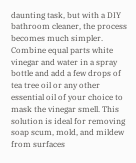daunting task, but with a DIY bathroom cleaner, the process becomes much simpler. Combine equal parts white vinegar and water in a spray bottle and add a few drops of tea tree oil or any other essential oil of your choice to mask the vinegar smell. This solution is ideal for removing soap scum, mold, and mildew from surfaces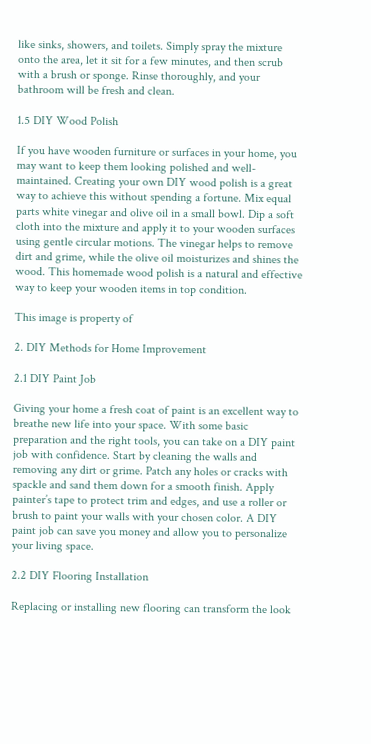like sinks, showers, and toilets. Simply spray the mixture onto the area, let it sit for a few minutes, and then scrub with a brush or sponge. Rinse thoroughly, and your bathroom will be fresh and clean.

1.5 DIY Wood Polish

If you have wooden furniture or surfaces in your home, you may want to keep them looking polished and well-maintained. Creating your own DIY wood polish is a great way to achieve this without spending a fortune. Mix equal parts white vinegar and olive oil in a small bowl. Dip a soft cloth into the mixture and apply it to your wooden surfaces using gentle circular motions. The vinegar helps to remove dirt and grime, while the olive oil moisturizes and shines the wood. This homemade wood polish is a natural and effective way to keep your wooden items in top condition.

This image is property of

2. DIY Methods for Home Improvement

2.1 DIY Paint Job

Giving your home a fresh coat of paint is an excellent way to breathe new life into your space. With some basic preparation and the right tools, you can take on a DIY paint job with confidence. Start by cleaning the walls and removing any dirt or grime. Patch any holes or cracks with spackle and sand them down for a smooth finish. Apply painter’s tape to protect trim and edges, and use a roller or brush to paint your walls with your chosen color. A DIY paint job can save you money and allow you to personalize your living space.

2.2 DIY Flooring Installation

Replacing or installing new flooring can transform the look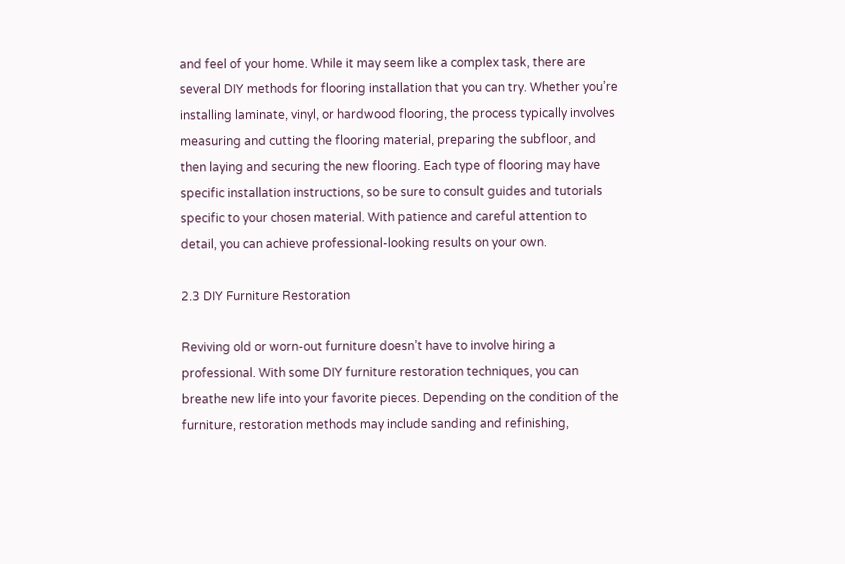and feel of your home. While it may seem like a complex task, there are several DIY methods for flooring installation that you can try. Whether you’re installing laminate, vinyl, or hardwood flooring, the process typically involves measuring and cutting the flooring material, preparing the subfloor, and then laying and securing the new flooring. Each type of flooring may have specific installation instructions, so be sure to consult guides and tutorials specific to your chosen material. With patience and careful attention to detail, you can achieve professional-looking results on your own.

2.3 DIY Furniture Restoration

Reviving old or worn-out furniture doesn’t have to involve hiring a professional. With some DIY furniture restoration techniques, you can breathe new life into your favorite pieces. Depending on the condition of the furniture, restoration methods may include sanding and refinishing,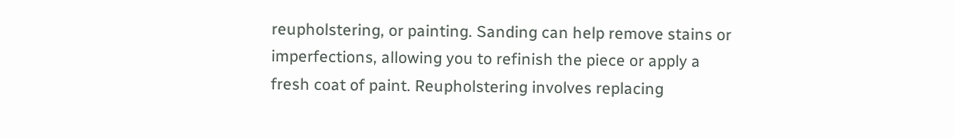reupholstering, or painting. Sanding can help remove stains or imperfections, allowing you to refinish the piece or apply a fresh coat of paint. Reupholstering involves replacing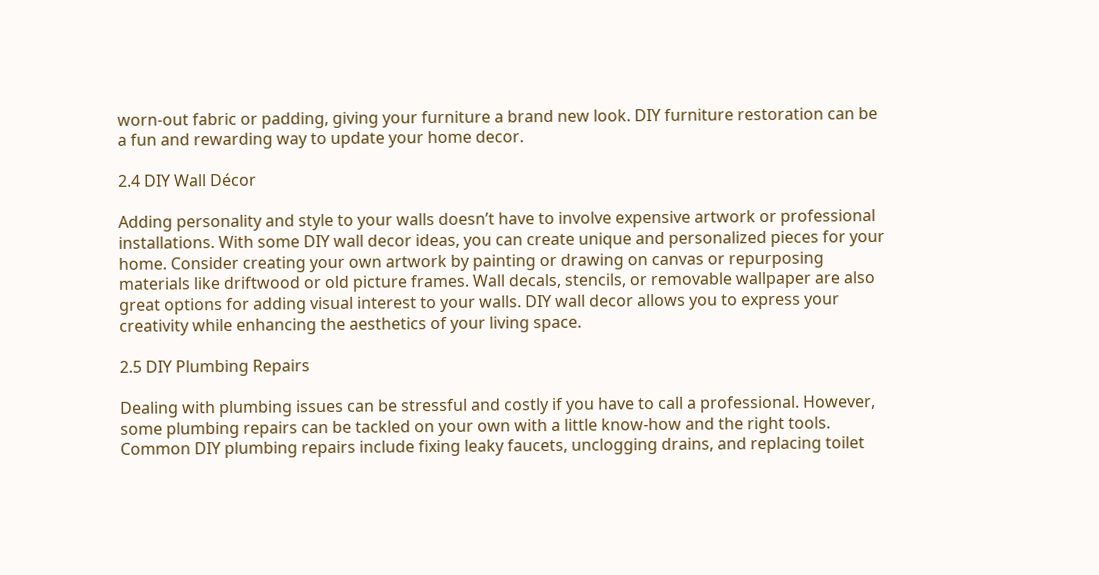worn-out fabric or padding, giving your furniture a brand new look. DIY furniture restoration can be a fun and rewarding way to update your home decor.

2.4 DIY Wall Décor

Adding personality and style to your walls doesn’t have to involve expensive artwork or professional installations. With some DIY wall decor ideas, you can create unique and personalized pieces for your home. Consider creating your own artwork by painting or drawing on canvas or repurposing materials like driftwood or old picture frames. Wall decals, stencils, or removable wallpaper are also great options for adding visual interest to your walls. DIY wall decor allows you to express your creativity while enhancing the aesthetics of your living space.

2.5 DIY Plumbing Repairs

Dealing with plumbing issues can be stressful and costly if you have to call a professional. However, some plumbing repairs can be tackled on your own with a little know-how and the right tools. Common DIY plumbing repairs include fixing leaky faucets, unclogging drains, and replacing toilet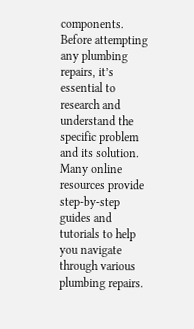components. Before attempting any plumbing repairs, it’s essential to research and understand the specific problem and its solution. Many online resources provide step-by-step guides and tutorials to help you navigate through various plumbing repairs.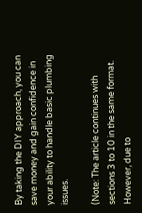By taking the DIY approach, you can save money and gain confidence in your ability to handle basic plumbing issues.

(Note: The article continues with sections 3 to 10 in the same format. However, due to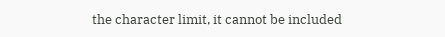the character limit, it cannot be included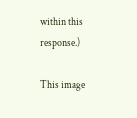within this response.)

This image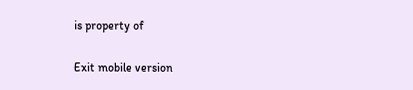is property of

Exit mobile version